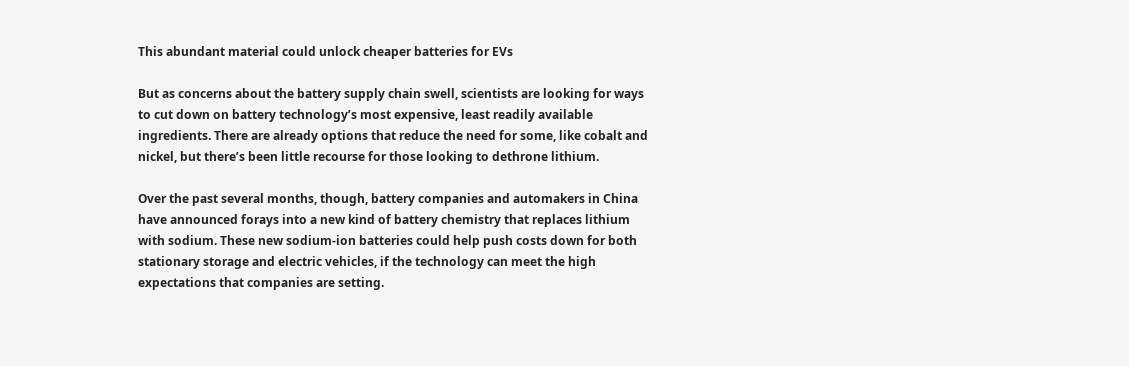This abundant material could unlock cheaper batteries for EVs

But as concerns about the battery supply chain swell, scientists are looking for ways to cut down on battery technology’s most expensive, least readily available ingredients. There are already options that reduce the need for some, like cobalt and nickel, but there’s been little recourse for those looking to dethrone lithium.

Over the past several months, though, battery companies and automakers in China have announced forays into a new kind of battery chemistry that replaces lithium with sodium. These new sodium-ion batteries could help push costs down for both stationary storage and electric vehicles, if the technology can meet the high expectations that companies are setting.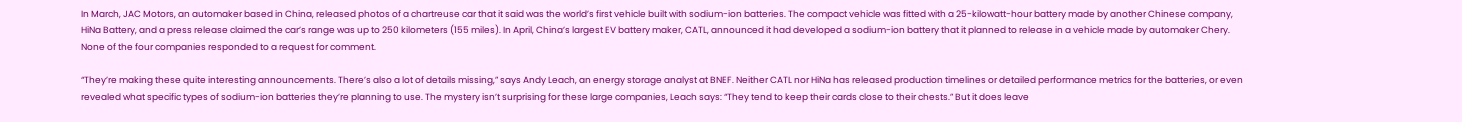In March, JAC Motors, an automaker based in China, released photos of a chartreuse car that it said was the world’s first vehicle built with sodium-ion batteries. The compact vehicle was fitted with a 25-kilowatt-hour battery made by another Chinese company, HiNa Battery, and a press release claimed the car’s range was up to 250 kilometers (155 miles). In April, China’s largest EV battery maker, CATL, announced it had developed a sodium-ion battery that it planned to release in a vehicle made by automaker Chery. None of the four companies responded to a request for comment.

“They’re making these quite interesting announcements. There’s also a lot of details missing,” says Andy Leach, an energy storage analyst at BNEF. Neither CATL nor HiNa has released production timelines or detailed performance metrics for the batteries, or even revealed what specific types of sodium-ion batteries they’re planning to use. The mystery isn’t surprising for these large companies, Leach says: “They tend to keep their cards close to their chests.” But it does leave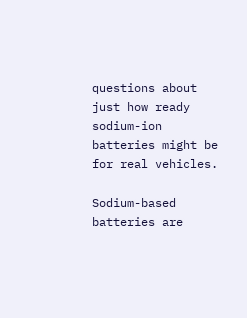questions about just how ready sodium-ion batteries might be for real vehicles.

Sodium-based batteries are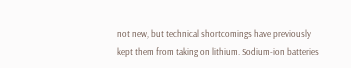not new, but technical shortcomings have previously kept them from taking on lithium. Sodium-ion batteries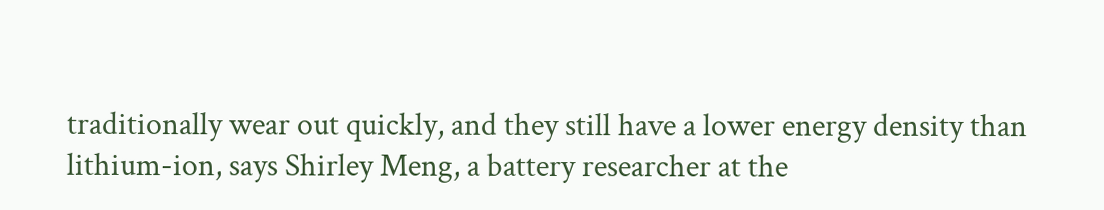traditionally wear out quickly, and they still have a lower energy density than lithium-ion, says Shirley Meng, a battery researcher at the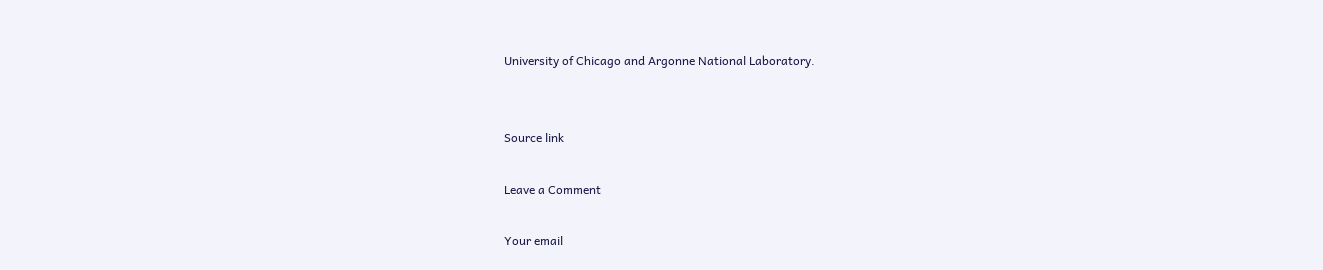University of Chicago and Argonne National Laboratory.


Source link

Leave a Comment

Your email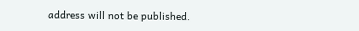address will not be published.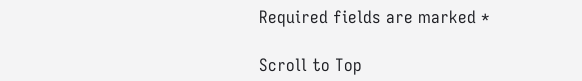Required fields are marked *

Scroll to Top